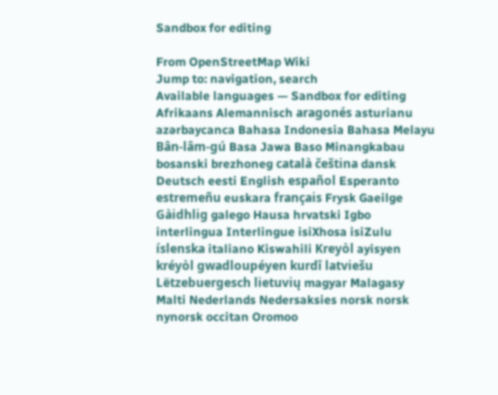Sandbox for editing

From OpenStreetMap Wiki
Jump to: navigation, search
Available languages — Sandbox for editing
Afrikaans Alemannisch aragonés asturianu azərbaycanca Bahasa Indonesia Bahasa Melayu Bân-lâm-gú Basa Jawa Baso Minangkabau bosanski brezhoneg català čeština dansk Deutsch eesti English español Esperanto estremeñu euskara français Frysk Gaeilge Gàidhlig galego Hausa hrvatski Igbo interlingua Interlingue isiXhosa isiZulu íslenska italiano Kiswahili Kreyòl ayisyen kréyòl gwadloupéyen kurdî latviešu Lëtzebuergesch lietuvių magyar Malagasy Malti Nederlands Nedersaksies norsk norsk nynorsk occitan Oromoo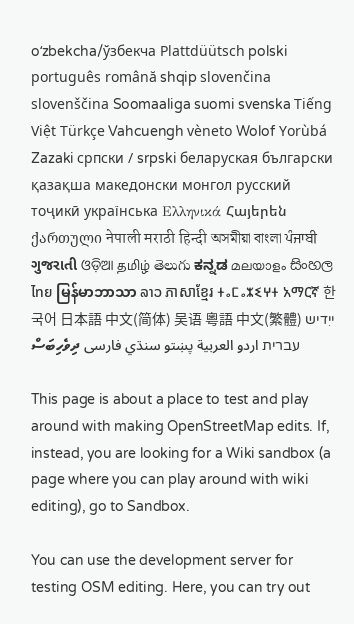oʻzbekcha/ўзбекча Plattdüütsch polski português română shqip slovenčina slovenščina Soomaaliga suomi svenska Tiếng Việt Türkçe Vahcuengh vèneto Wolof Yorùbá Zazaki српски / srpski беларуская български қазақша македонски монгол русский тоҷикӣ українська Ελληνικά Հայերեն ქართული नेपाली मराठी हिन्दी অসমীয়া বাংলা ਪੰਜਾਬੀ ગુજરાતી ଓଡ଼ିଆ தமிழ் తెలుగు ಕನ್ನಡ മലയാളം සිංහල ไทย မြန်မာဘာသာ ລາວ ភាសាខ្មែរ ⵜⴰⵎⴰⵣⵉⵖⵜ አማርኛ 한국어 日本語 中文(简体) 吴语 粵語 中文(繁體) ייִדיש עברית اردو العربية پښتو سنڌي فارسی ދިވެހިބަސް

This page is about a place to test and play around with making OpenStreetMap edits. If, instead, you are looking for a Wiki sandbox (a page where you can play around with wiki editing), go to Sandbox.

You can use the development server for testing OSM editing. Here, you can try out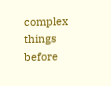complex things before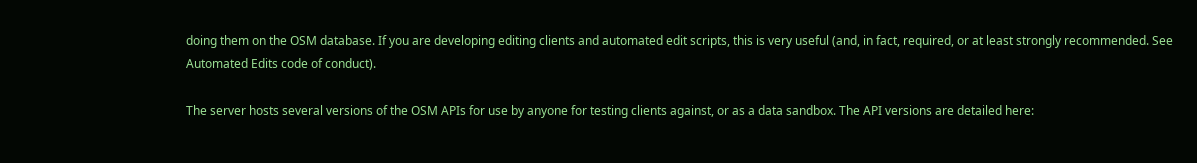doing them on the OSM database. If you are developing editing clients and automated edit scripts, this is very useful (and, in fact, required, or at least strongly recommended. See Automated Edits code of conduct).

The server hosts several versions of the OSM APIs for use by anyone for testing clients against, or as a data sandbox. The API versions are detailed here: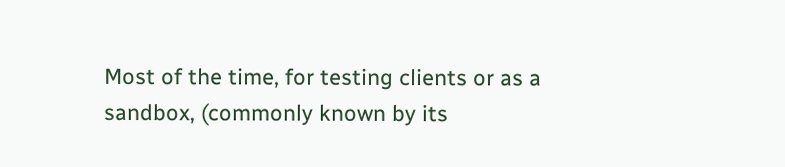Most of the time, for testing clients or as a sandbox, (commonly known by its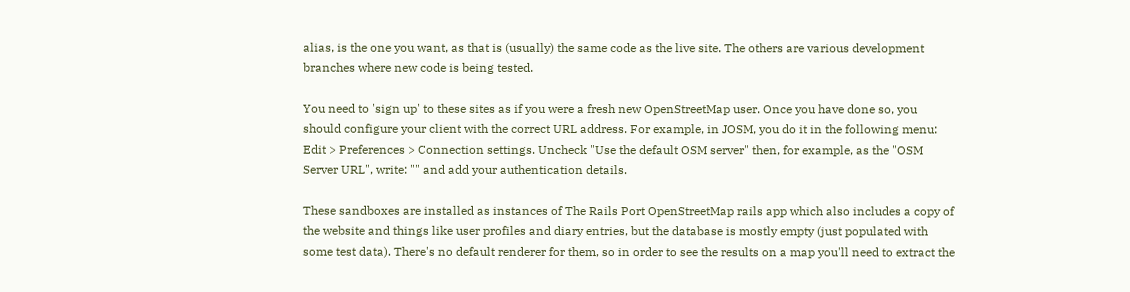alias, is the one you want, as that is (usually) the same code as the live site. The others are various development branches where new code is being tested.

You need to 'sign up' to these sites as if you were a fresh new OpenStreetMap user. Once you have done so, you should configure your client with the correct URL address. For example, in JOSM, you do it in the following menu: Edit > Preferences > Connection settings. Uncheck "Use the default OSM server" then, for example, as the "OSM Server URL", write: "" and add your authentication details.

These sandboxes are installed as instances of The Rails Port OpenStreetMap rails app which also includes a copy of the website and things like user profiles and diary entries, but the database is mostly empty (just populated with some test data). There's no default renderer for them, so in order to see the results on a map you'll need to extract the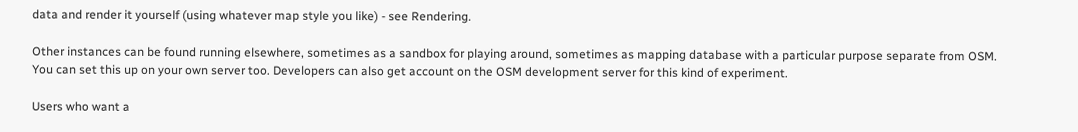data and render it yourself (using whatever map style you like) - see Rendering.

Other instances can be found running elsewhere, sometimes as a sandbox for playing around, sometimes as mapping database with a particular purpose separate from OSM. You can set this up on your own server too. Developers can also get account on the OSM development server for this kind of experiment.

Users who want a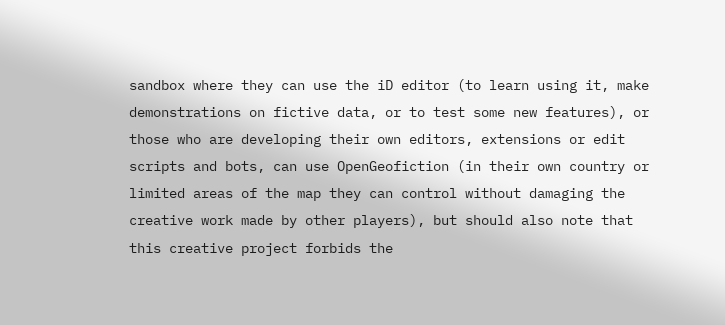sandbox where they can use the iD editor (to learn using it, make demonstrations on fictive data, or to test some new features), or those who are developing their own editors, extensions or edit scripts and bots, can use OpenGeofiction (in their own country or limited areas of the map they can control without damaging the creative work made by other players), but should also note that this creative project forbids the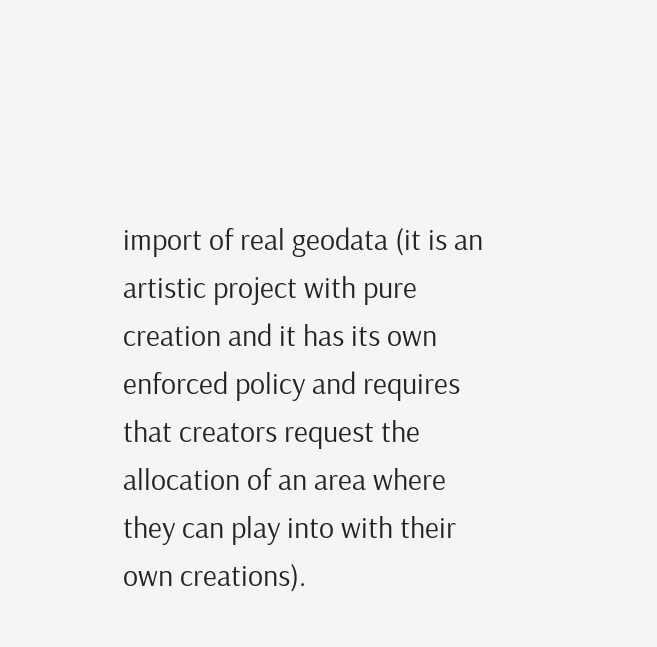import of real geodata (it is an artistic project with pure creation and it has its own enforced policy and requires that creators request the allocation of an area where they can play into with their own creations).